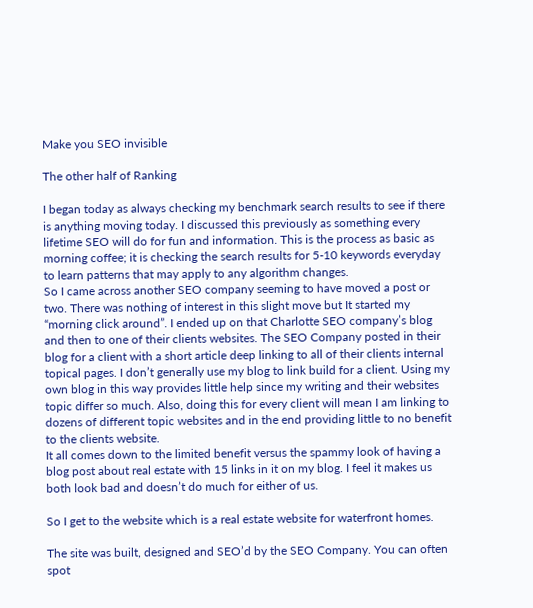Make you SEO invisible

The other half of Ranking

I began today as always checking my benchmark search results to see if there is anything moving today. I discussed this previously as something every lifetime SEO will do for fun and information. This is the process as basic as morning coffee; it is checking the search results for 5-10 keywords everyday to learn patterns that may apply to any algorithm changes.
So I came across another SEO company seeming to have moved a post or two. There was nothing of interest in this slight move but It started my “morning click around”. I ended up on that Charlotte SEO company’s blog and then to one of their clients websites. The SEO Company posted in their blog for a client with a short article deep linking to all of their clients internal topical pages. I don’t generally use my blog to link build for a client. Using my own blog in this way provides little help since my writing and their websites topic differ so much. Also, doing this for every client will mean I am linking to dozens of different topic websites and in the end providing little to no benefit to the clients website.
It all comes down to the limited benefit versus the spammy look of having a blog post about real estate with 15 links in it on my blog. I feel it makes us both look bad and doesn’t do much for either of us.

So I get to the website which is a real estate website for waterfront homes.

The site was built, designed and SEO’d by the SEO Company. You can often spot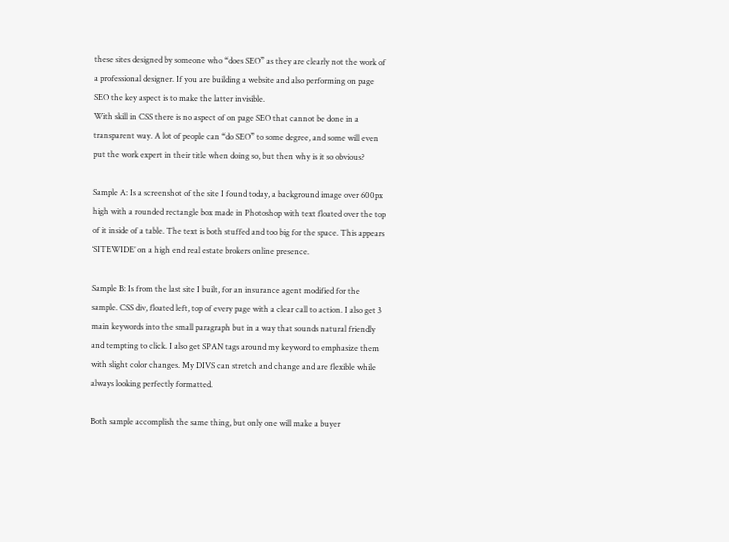these sites designed by someone who “does SEO” as they are clearly not the work of a professional designer. If you are building a website and also performing on page SEO the key aspect is to make the latter invisible.
With skill in CSS there is no aspect of on page SEO that cannot be done in a transparent way. A lot of people can “do SEO” to some degree, and some will even put the work expert in their title when doing so, but then why is it so obvious?

Sample A: Is a screenshot of the site I found today, a background image over 600px high with a rounded rectangle box made in Photoshop with text floated over the top of it inside of a table. The text is both stuffed and too big for the space. This appears ‘SITEWIDE’ on a high end real estate brokers online presence.

Sample B: Is from the last site I built, for an insurance agent modified for the sample. CSS div, floated left, top of every page with a clear call to action. I also get 3 main keywords into the small paragraph but in a way that sounds natural friendly and tempting to click. I also get SPAN tags around my keyword to emphasize them with slight color changes. My DIVS can stretch and change and are flexible while always looking perfectly formatted.

Both sample accomplish the same thing, but only one will make a buyer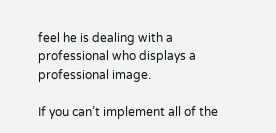feel he is dealing with a professional who displays a professional image.

If you can’t implement all of the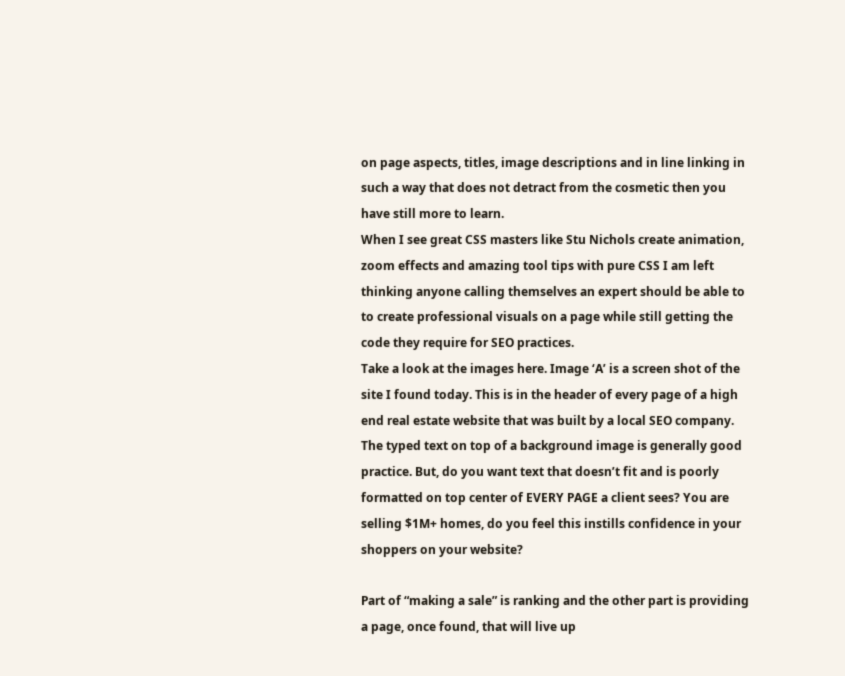on page aspects, titles, image descriptions and in line linking in such a way that does not detract from the cosmetic then you have still more to learn.
When I see great CSS masters like Stu Nichols create animation, zoom effects and amazing tool tips with pure CSS I am left thinking anyone calling themselves an expert should be able to to create professional visuals on a page while still getting the code they require for SEO practices.
Take a look at the images here. Image ‘A’ is a screen shot of the site I found today. This is in the header of every page of a high end real estate website that was built by a local SEO company. The typed text on top of a background image is generally good practice. But, do you want text that doesn’t fit and is poorly formatted on top center of EVERY PAGE a client sees? You are selling $1M+ homes, do you feel this instills confidence in your shoppers on your website?

Part of “making a sale” is ranking and the other part is providing a page, once found, that will live up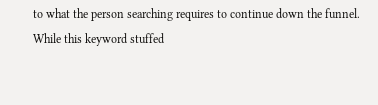to what the person searching requires to continue down the funnel.
While this keyword stuffed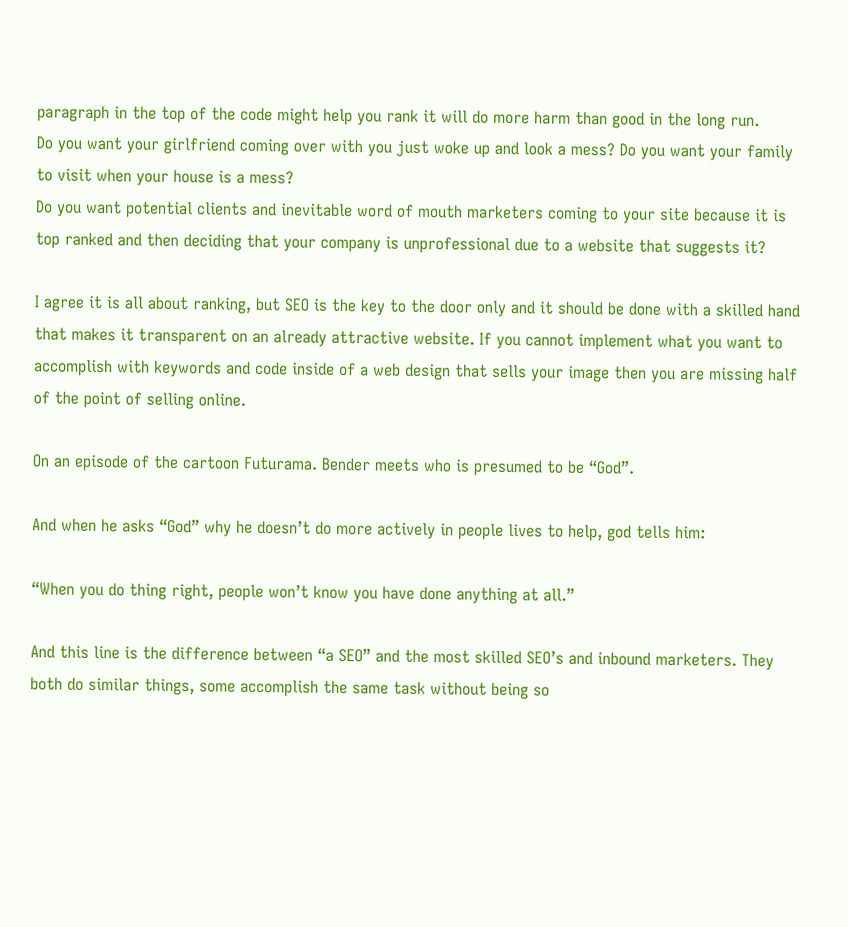paragraph in the top of the code might help you rank it will do more harm than good in the long run.
Do you want your girlfriend coming over with you just woke up and look a mess? Do you want your family to visit when your house is a mess?
Do you want potential clients and inevitable word of mouth marketers coming to your site because it is top ranked and then deciding that your company is unprofessional due to a website that suggests it?

I agree it is all about ranking, but SEO is the key to the door only and it should be done with a skilled hand that makes it transparent on an already attractive website. If you cannot implement what you want to accomplish with keywords and code inside of a web design that sells your image then you are missing half of the point of selling online.

On an episode of the cartoon Futurama. Bender meets who is presumed to be “God”.

And when he asks “God” why he doesn’t do more actively in people lives to help, god tells him:

“When you do thing right, people won’t know you have done anything at all.”

And this line is the difference between “a SEO” and the most skilled SEO’s and inbound marketers. They both do similar things, some accomplish the same task without being so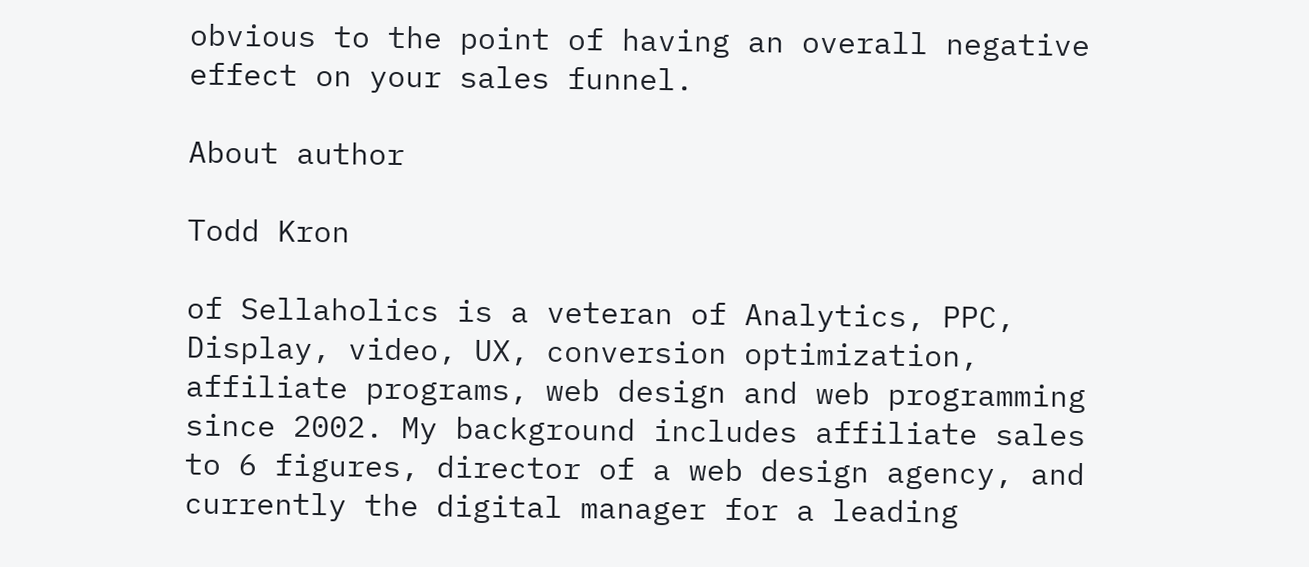obvious to the point of having an overall negative effect on your sales funnel.

About author

Todd Kron

of Sellaholics is a veteran of Analytics, PPC, Display, video, UX, conversion optimization, affiliate programs, web design and web programming since 2002. My background includes affiliate sales to 6 figures, director of a web design agency, and currently the digital manager for a leading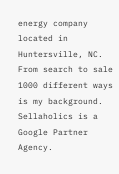energy company located in Huntersville, NC. From search to sale 1000 different ways is my background. Sellaholics is a Google Partner Agency.